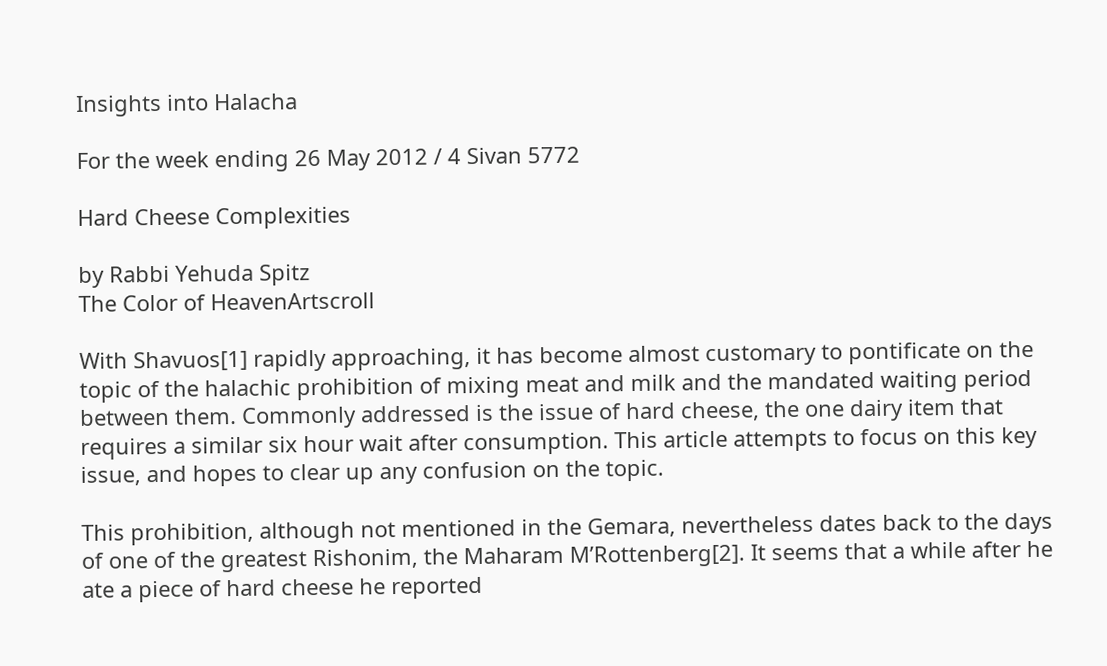Insights into Halacha

For the week ending 26 May 2012 / 4 Sivan 5772

Hard Cheese Complexities

by Rabbi Yehuda Spitz
The Color of HeavenArtscroll

With Shavuos[1] rapidly approaching, it has become almost customary to pontificate on the topic of the halachic prohibition of mixing meat and milk and the mandated waiting period between them. Commonly addressed is the issue of hard cheese, the one dairy item that requires a similar six hour wait after consumption. This article attempts to focus on this key issue, and hopes to clear up any confusion on the topic.

This prohibition, although not mentioned in the Gemara, nevertheless dates back to the days of one of the greatest Rishonim, the Maharam M’Rottenberg[2]. It seems that a while after he ate a piece of hard cheese he reported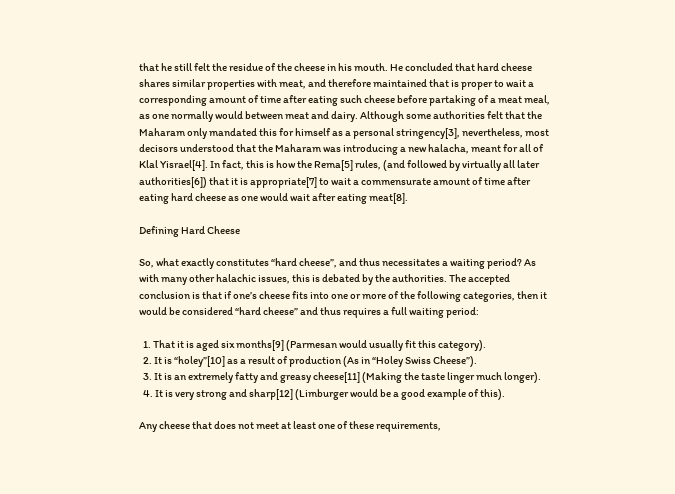that he still felt the residue of the cheese in his mouth. He concluded that hard cheese shares similar properties with meat, and therefore maintained that is proper to wait a corresponding amount of time after eating such cheese before partaking of a meat meal, as one normally would between meat and dairy. Although some authorities felt that the Maharam only mandated this for himself as a personal stringency[3], nevertheless, most decisors understood that the Maharam was introducing a new halacha, meant for all of Klal Yisrael[4]. In fact, this is how the Rema[5] rules, (and followed by virtually all later authorities[6]) that it is appropriate[7] to wait a commensurate amount of time after eating hard cheese as one would wait after eating meat[8].

Defining Hard Cheese

So, what exactly constitutes “hard cheese”, and thus necessitates a waiting period? As with many other halachic issues, this is debated by the authorities. The accepted conclusion is that if one’s cheese fits into one or more of the following categories, then it would be considered “hard cheese” and thus requires a full waiting period:

  1. That it is aged six months[9] (Parmesan would usually fit this category).
  2. It is “holey”[10] as a result of production (As in “Holey Swiss Cheese”).
  3. It is an extremely fatty and greasy cheese[11] (Making the taste linger much longer).
  4. It is very strong and sharp[12] (Limburger would be a good example of this).

Any cheese that does not meet at least one of these requirements,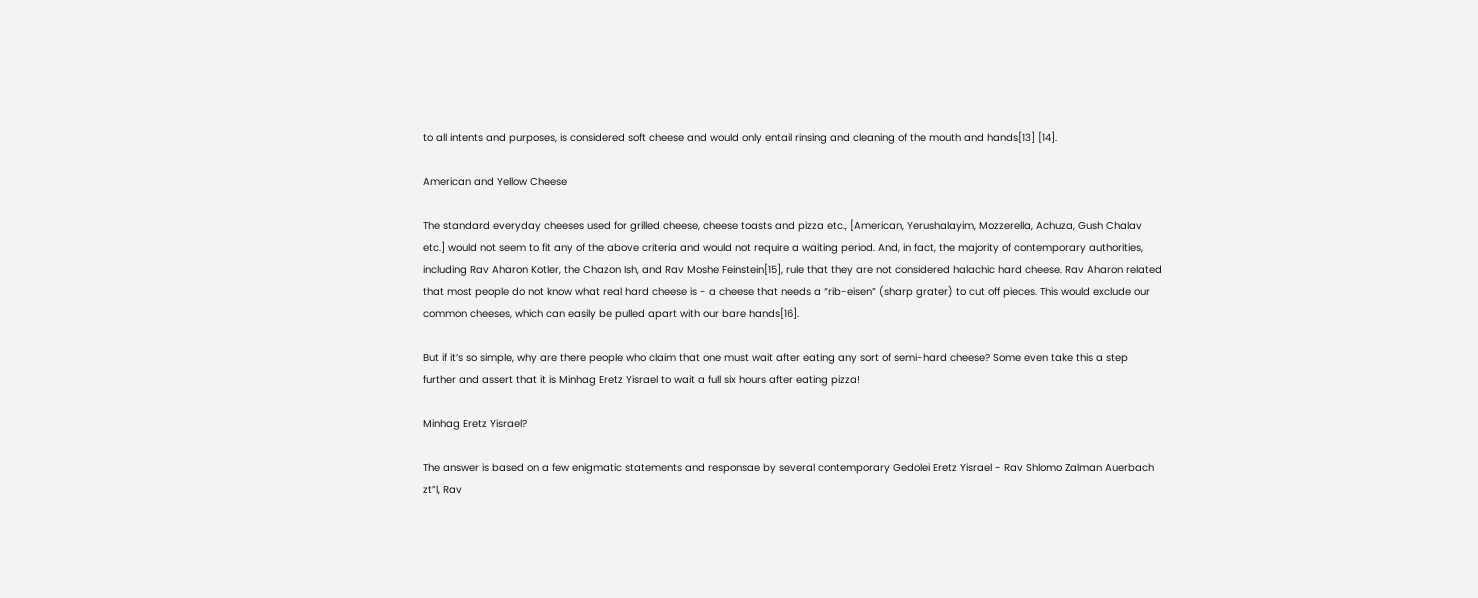to all intents and purposes, is considered soft cheese and would only entail rinsing and cleaning of the mouth and hands[13] [14].

American and Yellow Cheese

The standard everyday cheeses used for grilled cheese, cheese toasts and pizza etc., [American, Yerushalayim, Mozzerella, Achuza, Gush Chalav etc.] would not seem to fit any of the above criteria and would not require a waiting period. And, in fact, the majority of contemporary authorities, including Rav Aharon Kotler, the Chazon Ish, and Rav Moshe Feinstein[15], rule that they are not considered halachic hard cheese. Rav Aharon related that most people do not know what real hard cheese is - a cheese that needs a “rib-eisen” (sharp grater) to cut off pieces. This would exclude our common cheeses, which can easily be pulled apart with our bare hands[16].

But if it’s so simple, why are there people who claim that one must wait after eating any sort of semi-hard cheese? Some even take this a step further and assert that it is Minhag Eretz Yisrael to wait a full six hours after eating pizza!

Minhag Eretz Yisrael?

The answer is based on a few enigmatic statements and responsae by several contemporary Gedolei Eretz Yisrael - Rav Shlomo Zalman Auerbach zt”l, Rav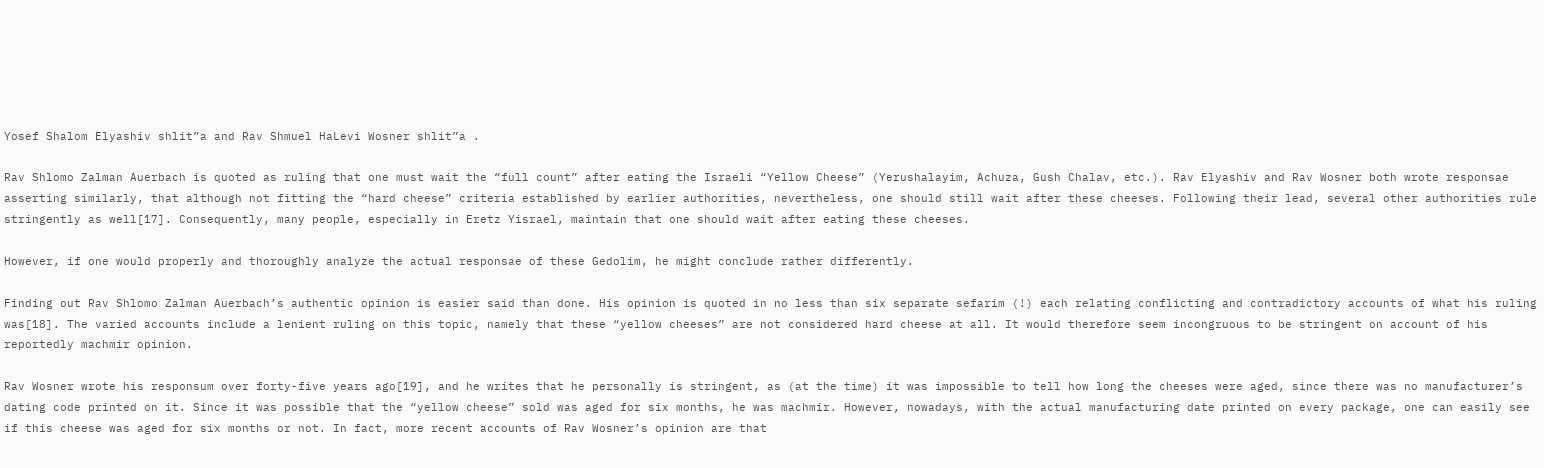Yosef Shalom Elyashiv shlit”a and Rav Shmuel HaLevi Wosner shlit”a .

Rav Shlomo Zalman Auerbach is quoted as ruling that one must wait the “full count” after eating the Israeli “Yellow Cheese” (Yerushalayim, Achuza, Gush Chalav, etc.). Rav Elyashiv and Rav Wosner both wrote responsae asserting similarly, that although not fitting the “hard cheese” criteria established by earlier authorities, nevertheless, one should still wait after these cheeses. Following their lead, several other authorities rule stringently as well[17]. Consequently, many people, especially in Eretz Yisrael, maintain that one should wait after eating these cheeses.

However, if one would properly and thoroughly analyze the actual responsae of these Gedolim, he might conclude rather differently.

Finding out Rav Shlomo Zalman Auerbach’s authentic opinion is easier said than done. His opinion is quoted in no less than six separate sefarim (!) each relating conflicting and contradictory accounts of what his ruling was[18]. The varied accounts include a lenient ruling on this topic, namely that these “yellow cheeses” are not considered hard cheese at all. It would therefore seem incongruous to be stringent on account of his reportedly machmir opinion.

Rav Wosner wrote his responsum over forty-five years ago[19], and he writes that he personally is stringent, as (at the time) it was impossible to tell how long the cheeses were aged, since there was no manufacturer’s dating code printed on it. Since it was possible that the “yellow cheese” sold was aged for six months, he was machmir. However, nowadays, with the actual manufacturing date printed on every package, one can easily see if this cheese was aged for six months or not. In fact, more recent accounts of Rav Wosner’s opinion are that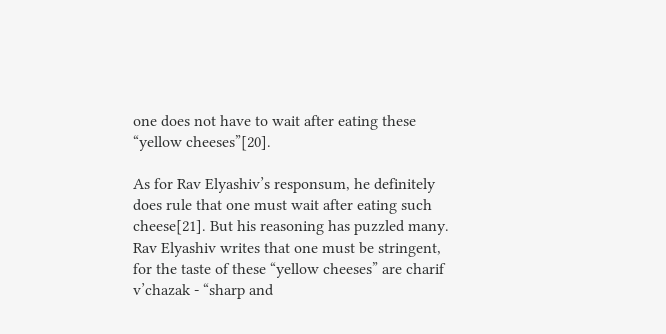one does not have to wait after eating these “yellow cheeses”[20].

As for Rav Elyashiv’s responsum, he definitely does rule that one must wait after eating such cheese[21]. But his reasoning has puzzled many. Rav Elyashiv writes that one must be stringent, for the taste of these “yellow cheeses” are charif v’chazak - “sharp and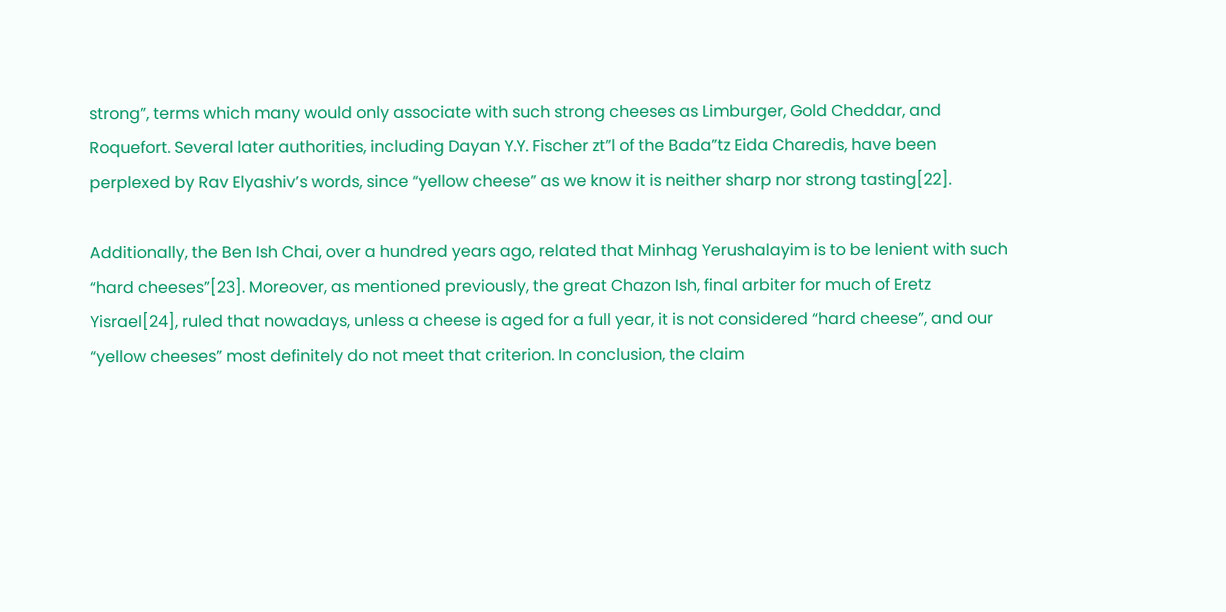strong”, terms which many would only associate with such strong cheeses as Limburger, Gold Cheddar, and Roquefort. Several later authorities, including Dayan Y.Y. Fischer zt”l of the Bada”tz Eida Charedis, have been perplexed by Rav Elyashiv’s words, since “yellow cheese” as we know it is neither sharp nor strong tasting[22].

Additionally, the Ben Ish Chai, over a hundred years ago, related that Minhag Yerushalayim is to be lenient with such “hard cheeses”[23]. Moreover, as mentioned previously, the great Chazon Ish, final arbiter for much of Eretz Yisrael[24], ruled that nowadays, unless a cheese is aged for a full year, it is not considered “hard cheese”, and our “yellow cheeses” most definitely do not meet that criterion. In conclusion, the claim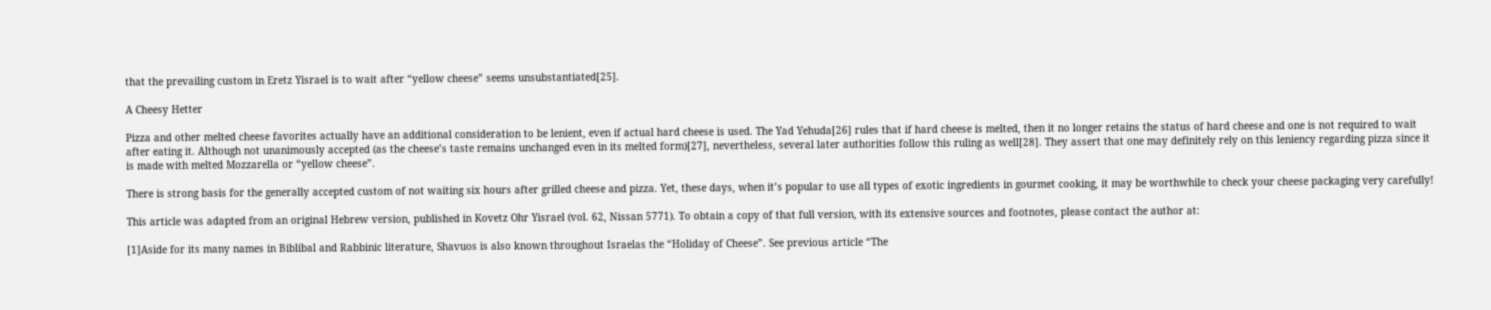that the prevailing custom in Eretz Yisrael is to wait after “yellow cheese” seems unsubstantiated[25].

A Cheesy Hetter

Pizza and other melted cheese favorites actually have an additional consideration to be lenient, even if actual hard cheese is used. The Yad Yehuda[26] rules that if hard cheese is melted, then it no longer retains the status of hard cheese and one is not required to wait after eating it. Although not unanimously accepted (as the cheese’s taste remains unchanged even in its melted form)[27], nevertheless, several later authorities follow this ruling as well[28]. They assert that one may definitely rely on this leniency regarding pizza since it is made with melted Mozzarella or “yellow cheese”.

There is strong basis for the generally accepted custom of not waiting six hours after grilled cheese and pizza. Yet, these days, when it’s popular to use all types of exotic ingredients in gourmet cooking, it may be worthwhile to check your cheese packaging very carefully!

This article was adapted from an original Hebrew version, published in Kovetz Ohr Yisrael (vol. 62, Nissan 5771). To obtain a copy of that full version, with its extensive sources and footnotes, please contact the author at:

[1]Aside for its many names in Biblibal and Rabbinic literature, Shavuos is also known throughout Israelas the “Holiday of Cheese”. See previous article “The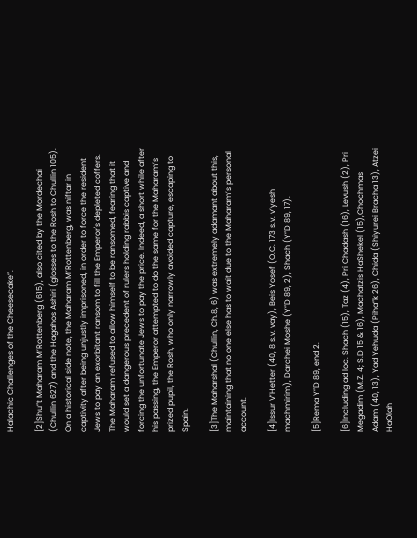Halachic Challenges of the Cheesecake”.

[2]Shu”t Maharam M’Rottenberg (615), also cited by the Mordechai (Chullin 627) and the Hagahos Ashiri (glosses to the Rosh to Chullin 105). On a historical side note, the Maharam M’Rottenberg, was niftar in captivity after being unjustly imprisoned, in order to force the resident Jews to pay an exorbitant ransom to fill the Emperor's depleted coffers. The Maharam refused to allow himself to be ransomed, fearing that it would set a dangerous precedent of rulers holding rabbis captive and forcing the unfortunate Jews to pay the price. Indeed, a short while after his passing, the Emperor attempted to do the same for the Maharam’s prized pupil, the Rosh, who only narrowly avoided capture, escaping to Spain.

[3]The Maharshal (Chullin, Ch.8, 6) was extremely adamant about this, maintaining that no one else has to wait due to the Maharam’s personal account.

[4]Issur V’Hetter (40, 8 s.v. vay), Beis Yosef (O.C. 173 s.v. v’yesh machmirim), Darchei Moshe (Y”D 89, 2), Shach (Y”D 89, 17).

[5]Rema Y”D 89, end 2.

[6]Including ad loc. Shach (15), Taz (4), Pri Chadash (16), Levush (2), Pri Megadim (M.Z. 4; S.D 15 & 16), Machatzis HaShekel (15),Chochmas Adam (40, 13), Yad Yehuda (Piha”k 26), Chida (Shiyurei Bracha 13), Atzei HaOlah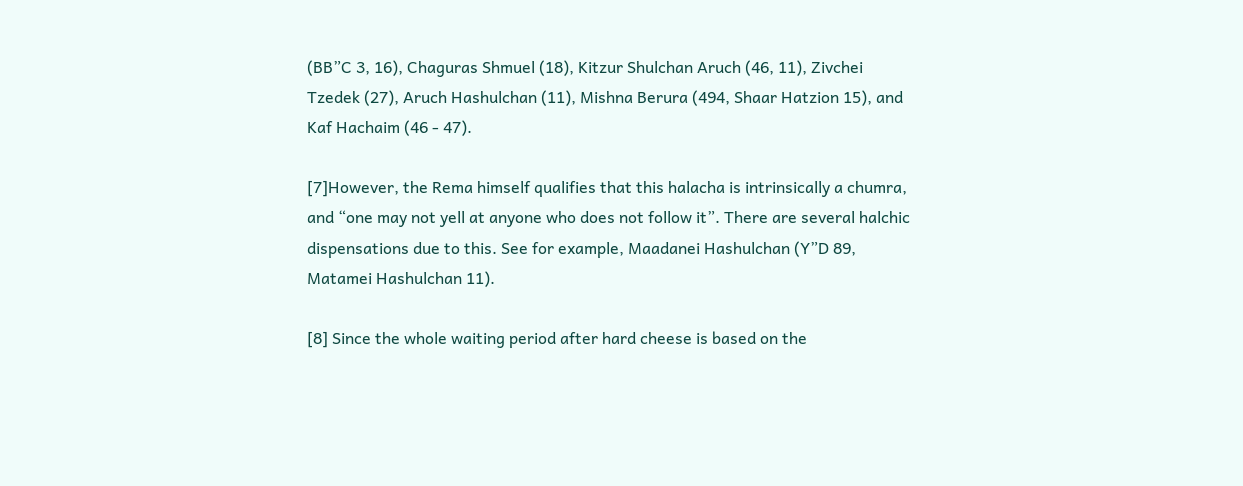(BB”C 3, 16), Chaguras Shmuel (18), Kitzur Shulchan Aruch (46, 11), Zivchei Tzedek (27), Aruch Hashulchan (11), Mishna Berura (494, Shaar Hatzion 15), and Kaf Hachaim (46 - 47).

[7]However, the Rema himself qualifies that this halacha is intrinsically a chumra, and “one may not yell at anyone who does not follow it”. There are several halchic dispensations due to this. See for example, Maadanei Hashulchan (Y”D 89, Matamei Hashulchan 11).

[8] Since the whole waiting period after hard cheese is based on the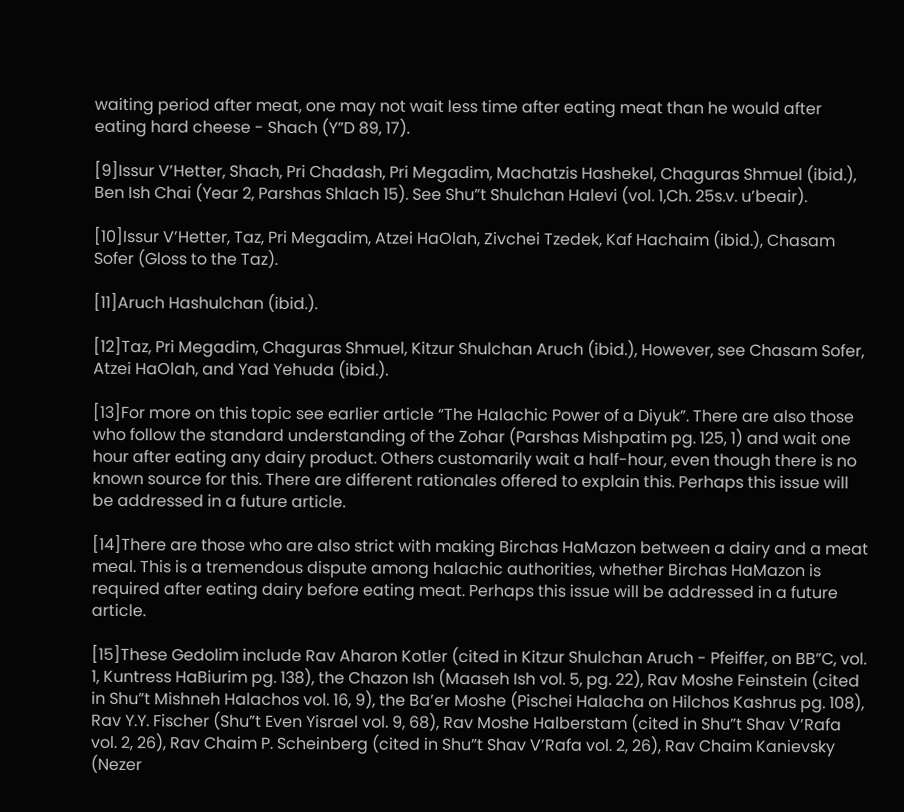waiting period after meat, one may not wait less time after eating meat than he would after eating hard cheese - Shach (Y”D 89, 17).

[9]Issur V’Hetter, Shach, Pri Chadash, Pri Megadim, Machatzis Hashekel, Chaguras Shmuel (ibid.), Ben Ish Chai (Year 2, Parshas Shlach 15). See Shu”t Shulchan Halevi (vol. 1,Ch. 25s.v. u’beair).

[10]Issur V’Hetter, Taz, Pri Megadim, Atzei HaOlah, Zivchei Tzedek, Kaf Hachaim (ibid.), Chasam Sofer (Gloss to the Taz).

[11]Aruch Hashulchan (ibid.).

[12]Taz, Pri Megadim, Chaguras Shmuel, Kitzur Shulchan Aruch (ibid.), However, see Chasam Sofer, Atzei HaOlah, and Yad Yehuda (ibid.).

[13]For more on this topic see earlier article “The Halachic Power of a Diyuk”. There are also those who follow the standard understanding of the Zohar (Parshas Mishpatim pg. 125, 1) and wait one hour after eating any dairy product. Others customarily wait a half-hour, even though there is no known source for this. There are different rationales offered to explain this. Perhaps this issue will be addressed in a future article.

[14]There are those who are also strict with making Birchas HaMazon between a dairy and a meat meal. This is a tremendous dispute among halachic authorities, whether Birchas HaMazon is required after eating dairy before eating meat. Perhaps this issue will be addressed in a future article.

[15]These Gedolim include Rav Aharon Kotler (cited in Kitzur Shulchan Aruch - Pfeiffer, on BB”C, vol. 1, Kuntress HaBiurim pg. 138), the Chazon Ish (Maaseh Ish vol. 5, pg. 22), Rav Moshe Feinstein (cited in Shu”t Mishneh Halachos vol. 16, 9), the Ba’er Moshe (Pischei Halacha on Hilchos Kashrus pg. 108), Rav Y.Y. Fischer (Shu”t Even Yisrael vol. 9, 68), Rav Moshe Halberstam (cited in Shu”t Shav V’Rafa vol. 2, 26), Rav Chaim P. Scheinberg (cited in Shu”t Shav V’Rafa vol. 2, 26), Rav Chaim Kanievsky (Nezer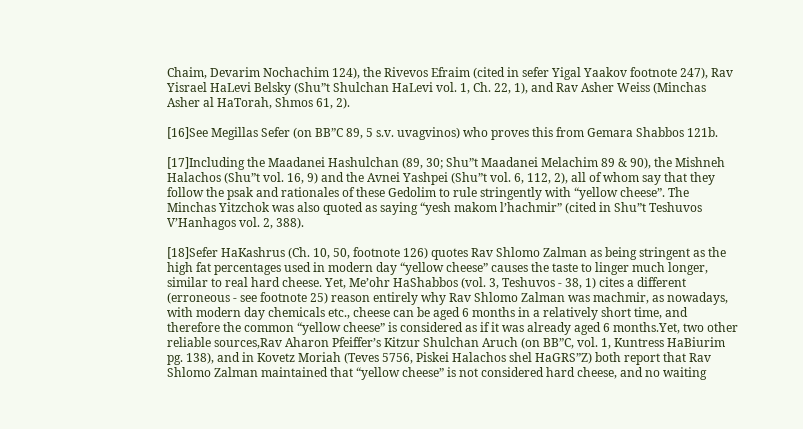Chaim, Devarim Nochachim 124), the Rivevos Efraim (cited in sefer Yigal Yaakov footnote 247), Rav Yisrael HaLevi Belsky (Shu”t Shulchan HaLevi vol. 1, Ch. 22, 1), and Rav Asher Weiss (Minchas Asher al HaTorah, Shmos 61, 2).

[16]See Megillas Sefer (on BB”C 89, 5 s.v. uvagvinos) who proves this from Gemara Shabbos 121b.

[17]Including the Maadanei Hashulchan (89, 30; Shu”t Maadanei Melachim 89 & 90), the Mishneh Halachos (Shu”t vol. 16, 9) and the Avnei Yashpei (Shu”t vol. 6, 112, 2), all of whom say that they follow the psak and rationales of these Gedolim to rule stringently with “yellow cheese”. The Minchas Yitzchok was also quoted as saying “yesh makom l’hachmir” (cited in Shu”t Teshuvos V’Hanhagos vol. 2, 388).

[18]Sefer HaKashrus (Ch. 10, 50, footnote 126) quotes Rav Shlomo Zalman as being stringent as the high fat percentages used in modern day “yellow cheese” causes the taste to linger much longer, similar to real hard cheese. Yet, Me’ohr HaShabbos (vol. 3, Teshuvos - 38, 1) cites a different (erroneous - see footnote 25) reason entirely why Rav Shlomo Zalman was machmir, as nowadays, with modern day chemicals etc., cheese can be aged 6 months in a relatively short time, and therefore the common “yellow cheese” is considered as if it was already aged 6 months.Yet, two other reliable sources,Rav Aharon Pfeiffer’s Kitzur Shulchan Aruch (on BB”C, vol. 1, Kuntress HaBiurim pg. 138), and in Kovetz Moriah (Teves 5756, Piskei Halachos shel HaGRS”Z) both report that Rav Shlomo Zalman maintained that “yellow cheese” is not considered hard cheese, and no waiting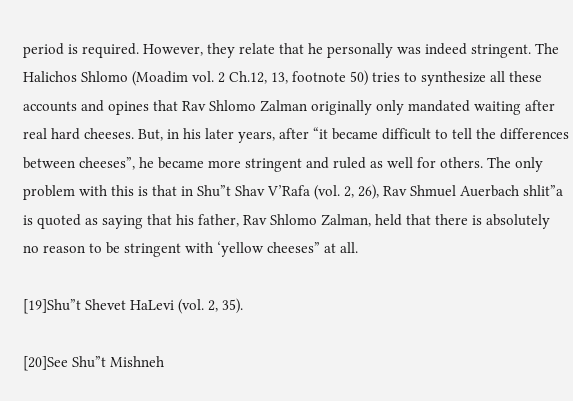period is required. However, they relate that he personally was indeed stringent. The Halichos Shlomo (Moadim vol. 2 Ch.12, 13, footnote 50) tries to synthesize all these accounts and opines that Rav Shlomo Zalman originally only mandated waiting after real hard cheeses. But, in his later years, after “it became difficult to tell the differences between cheeses”, he became more stringent and ruled as well for others. The only problem with this is that in Shu”t Shav V’Rafa (vol. 2, 26), Rav Shmuel Auerbach shlit”a is quoted as saying that his father, Rav Shlomo Zalman, held that there is absolutely no reason to be stringent with ‘yellow cheeses” at all.

[19]Shu”t Shevet HaLevi (vol. 2, 35).

[20]See Shu”t Mishneh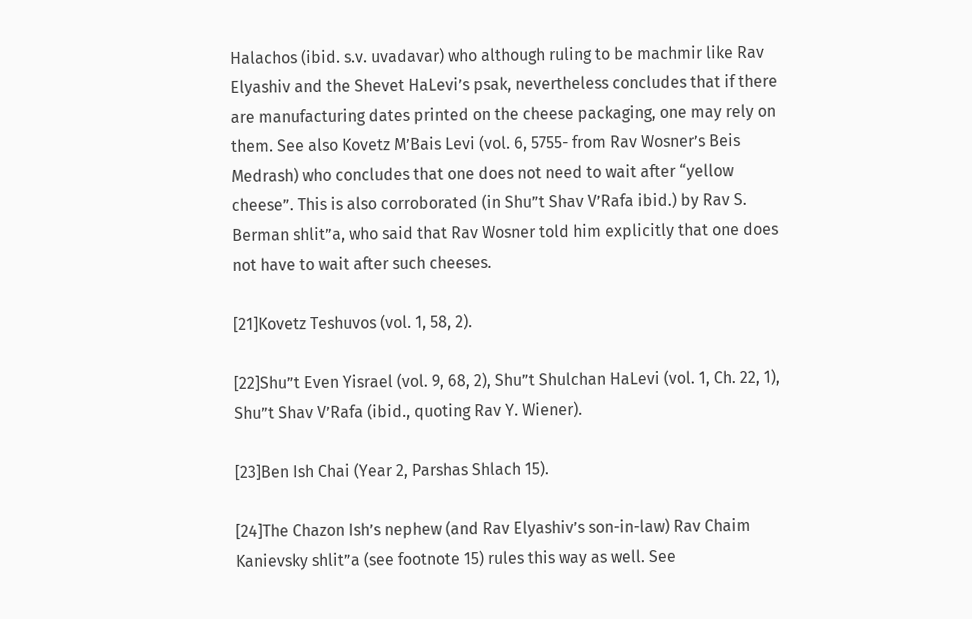Halachos (ibid. s.v. uvadavar) who although ruling to be machmir like Rav Elyashiv and the Shevet HaLevi’s psak, nevertheless concludes that if there are manufacturing dates printed on the cheese packaging, one may rely on them. See also Kovetz M’Bais Levi (vol. 6, 5755- from Rav Wosner’s Beis Medrash) who concludes that one does not need to wait after “yellow cheese”. This is also corroborated (in Shu”t Shav V’Rafa ibid.) by Rav S. Berman shlit”a, who said that Rav Wosner told him explicitly that one does not have to wait after such cheeses.

[21]Kovetz Teshuvos (vol. 1, 58, 2).

[22]Shu”t Even Yisrael (vol. 9, 68, 2), Shu”t Shulchan HaLevi (vol. 1, Ch. 22, 1), Shu”t Shav V’Rafa (ibid., quoting Rav Y. Wiener).

[23]Ben Ish Chai (Year 2, Parshas Shlach 15).

[24]The Chazon Ish’s nephew (and Rav Elyashiv’s son-in-law) Rav Chaim Kanievsky shlit”a (see footnote 15) rules this way as well. See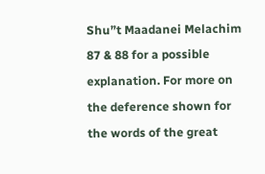Shu”t Maadanei Melachim 87 & 88 for a possible explanation. For more on the deference shown for the words of the great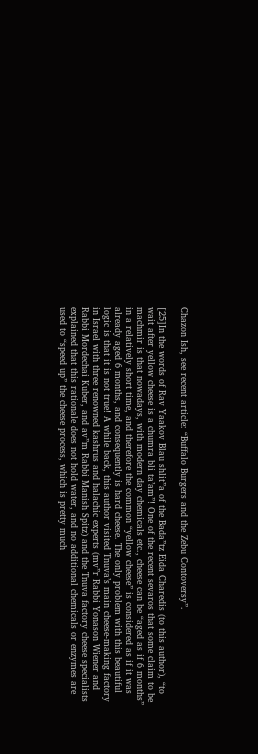Chazon Ish, see recent article: “Buffalo Burgers and the Zebu Contoversy”.

[25]In the words of Rav Yaakov Blau shlit”a of the Bada”tz Eida Charedis (to this author), “to wait after yellow cheese is a chumra bli ta’am”! One of the recent sevaros that some claim to be machmir is that nowadays, with modern day chemicals etc., cheese can be “aged as if 6 months” in a relatively short time, and therefore the common “yellow cheese” is considered as if it was already aged 6 months, and consequently is hard cheese. The only problem with this beautiful logic is that it is not true! A while back, this author visited Tnuva’s main cheese-making factory in Israel with three renowned kashrus and halachic experts (mv”r Rabbi Yonason Wiener and Rabbi Mordechai Kuber, and av”m Rabbi Manish Spitz) and the Tnuva factory cheese specialists explained that this rationale does not hold water, and no additional chemicals or enzymes are used to “speed up” the cheese process, which is pretty much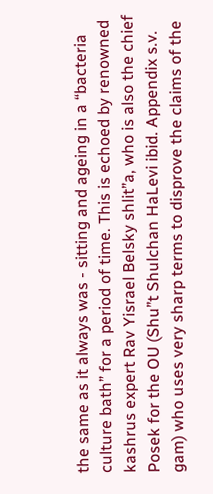the same as it always was - sitting and ageing in a “bacteria culture bath” for a period of time. This is echoed by renowned kashrus expert Rav Yisrael Belsky shlit”a, who is also the chief Posek for the OU (Shu”t Shulchan HaLevi ibid. Appendix s.v. gam) who uses very sharp terms to disprove the claims of the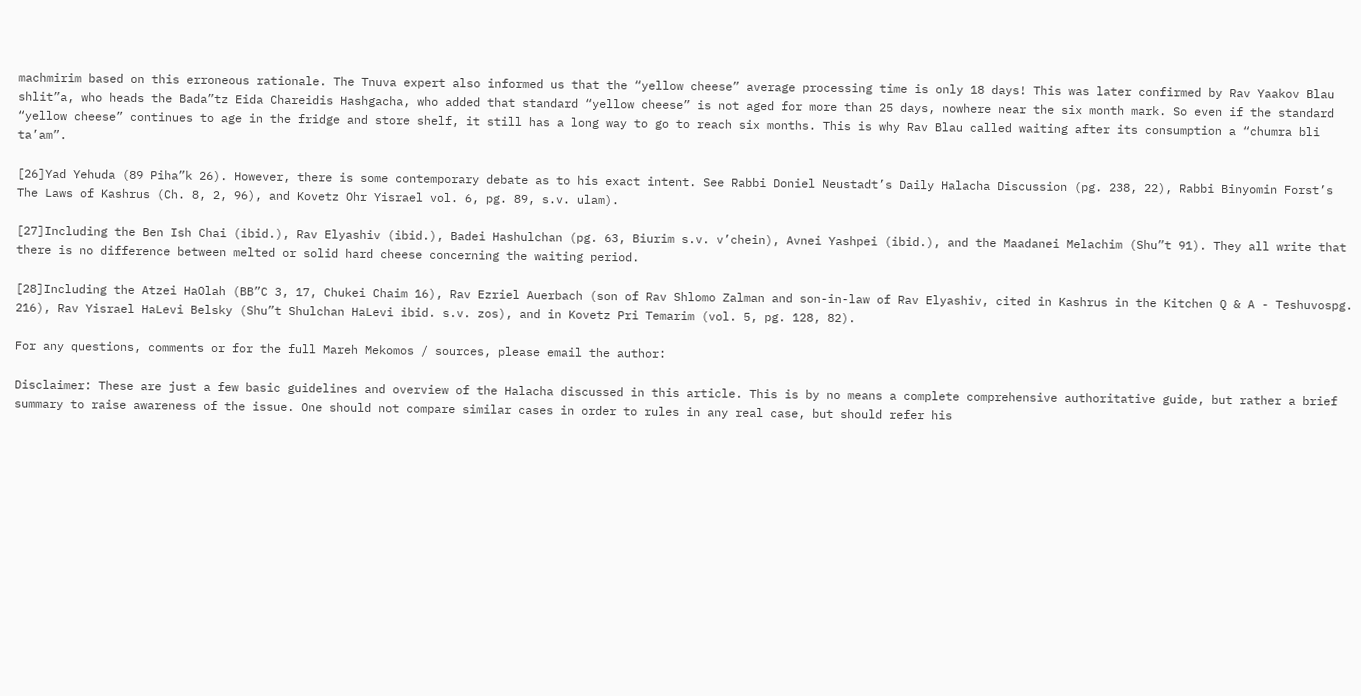machmirim based on this erroneous rationale. The Tnuva expert also informed us that the “yellow cheese” average processing time is only 18 days! This was later confirmed by Rav Yaakov Blau shlit”a, who heads the Bada”tz Eida Chareidis Hashgacha, who added that standard “yellow cheese” is not aged for more than 25 days, nowhere near the six month mark. So even if the standard “yellow cheese” continues to age in the fridge and store shelf, it still has a long way to go to reach six months. This is why Rav Blau called waiting after its consumption a “chumra bli ta’am”.

[26]Yad Yehuda (89 Piha”k 26). However, there is some contemporary debate as to his exact intent. See Rabbi Doniel Neustadt’s Daily Halacha Discussion (pg. 238, 22), Rabbi Binyomin Forst’s The Laws of Kashrus (Ch. 8, 2, 96), and Kovetz Ohr Yisrael vol. 6, pg. 89, s.v. ulam).

[27]Including the Ben Ish Chai (ibid.), Rav Elyashiv (ibid.), Badei Hashulchan (pg. 63, Biurim s.v. v’chein), Avnei Yashpei (ibid.), and the Maadanei Melachim (Shu”t 91). They all write that there is no difference between melted or solid hard cheese concerning the waiting period.

[28]Including the Atzei HaOlah (BB”C 3, 17, Chukei Chaim 16), Rav Ezriel Auerbach (son of Rav Shlomo Zalman and son-in-law of Rav Elyashiv, cited in Kashrus in the Kitchen Q & A - Teshuvospg. 216), Rav Yisrael HaLevi Belsky (Shu”t Shulchan HaLevi ibid. s.v. zos), and in Kovetz Pri Temarim (vol. 5, pg. 128, 82).

For any questions, comments or for the full Mareh Mekomos / sources, please email the author:

Disclaimer: These are just a few basic guidelines and overview of the Halacha discussed in this article. This is by no means a complete comprehensive authoritative guide, but rather a brief summary to raise awareness of the issue. One should not compare similar cases in order to rules in any real case, but should refer his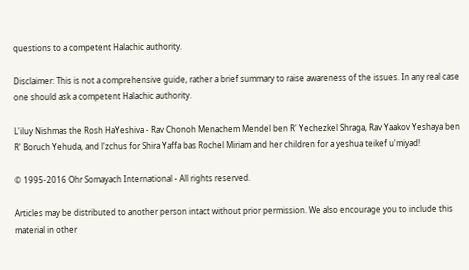questions to a competent Halachic authority.

Disclaimer: This is not a comprehensive guide, rather a brief summary to raise awareness of the issues. In any real case one should ask a competent Halachic authority.

L'iluy Nishmas the Rosh HaYeshiva - Rav Chonoh Menachem Mendel ben R' Yechezkel Shraga, Rav Yaakov Yeshaya ben R' Boruch Yehuda, and l'zchus for Shira Yaffa bas Rochel Miriam and her children for a yeshua teikef u'miyad!

© 1995-2016 Ohr Somayach International - All rights reserved.

Articles may be distributed to another person intact without prior permission. We also encourage you to include this material in other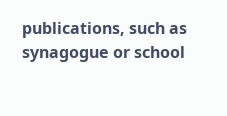publications, such as synagogue or school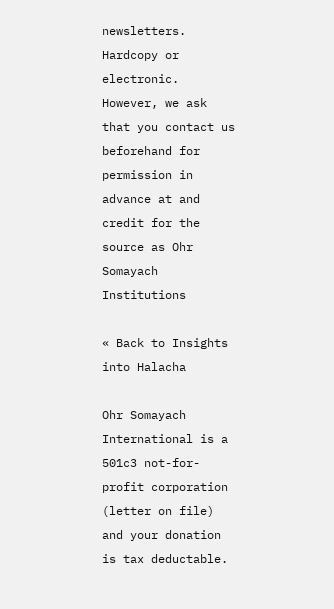newsletters. Hardcopy or electronic. However, we ask that you contact us beforehand for permission in advance at and credit for the source as Ohr Somayach Institutions

« Back to Insights into Halacha

Ohr Somayach International is a 501c3 not-for-profit corporation (letter on file) and your donation is tax deductable.